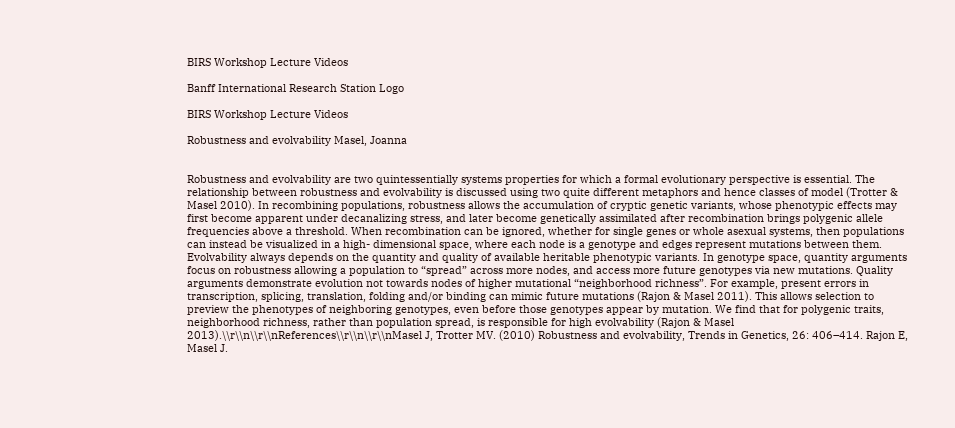BIRS Workshop Lecture Videos

Banff International Research Station Logo

BIRS Workshop Lecture Videos

Robustness and evolvability Masel, Joanna


Robustness and evolvability are two quintessentially systems properties for which a formal evolutionary perspective is essential. The relationship between robustness and evolvability is discussed using two quite different metaphors and hence classes of model (Trotter & Masel 2010). In recombining populations, robustness allows the accumulation of cryptic genetic variants, whose phenotypic effects may first become apparent under decanalizing stress, and later become genetically assimilated after recombination brings polygenic allele frequencies above a threshold. When recombination can be ignored, whether for single genes or whole asexual systems, then populations can instead be visualized in a high- dimensional space, where each node is a genotype and edges represent mutations between them. Evolvability always depends on the quantity and quality of available heritable phenotypic variants. In genotype space, quantity arguments focus on robustness allowing a population to “spread” across more nodes, and access more future genotypes via new mutations. Quality arguments demonstrate evolution not towards nodes of higher mutational “neighborhood richness”. For example, present errors in transcription, splicing, translation, folding and/or binding can mimic future mutations (Rajon & Masel 2011). This allows selection to preview the phenotypes of neighboring genotypes, even before those genotypes appear by mutation. We find that for polygenic traits, neighborhood richness, rather than population spread, is responsible for high evolvability (Rajon & Masel 2013).\\r\\n\\r\\nReferences\\r\\n\\r\\nMasel J, Trotter MV. (2010) Robustness and evolvability, Trends in Genetics, 26: 406–414. Rajon E, Masel J.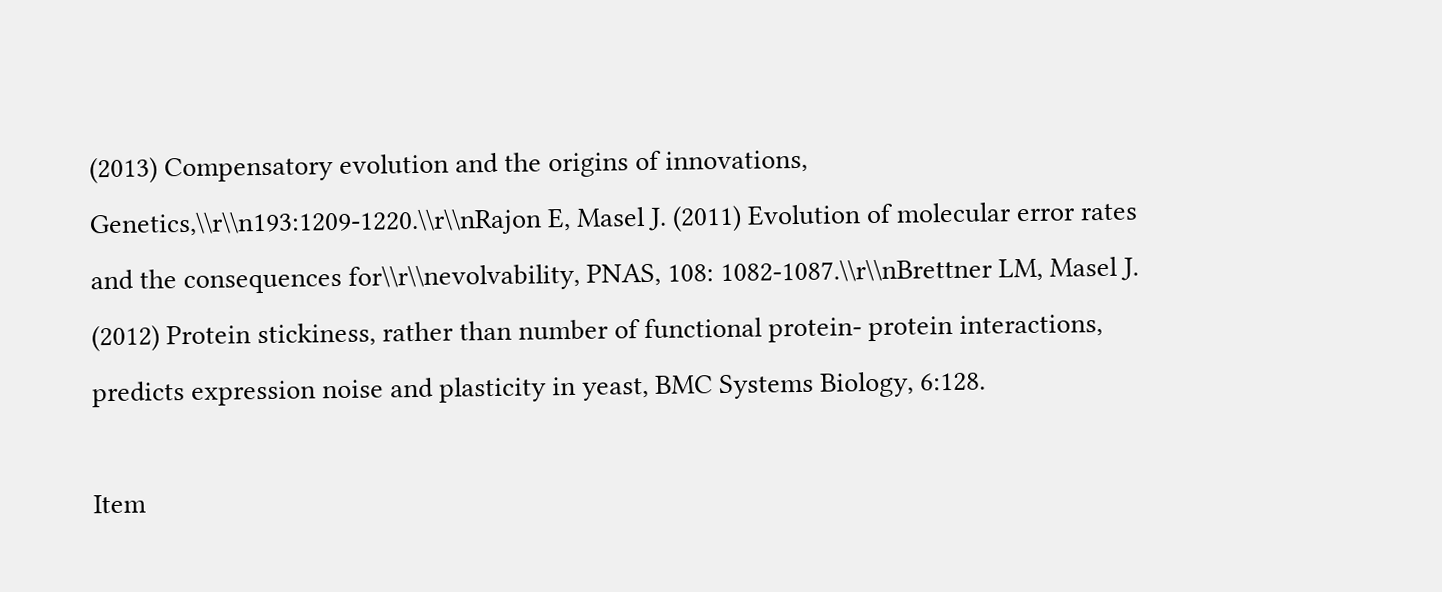(2013) Compensatory evolution and the origins of innovations, Genetics,\\r\\n193:1209-1220.\\r\\nRajon E, Masel J. (2011) Evolution of molecular error rates and the consequences for\\r\\nevolvability, PNAS, 108: 1082-1087.\\r\\nBrettner LM, Masel J. (2012) Protein stickiness, rather than number of functional protein- protein interactions, predicts expression noise and plasticity in yeast, BMC Systems Biology, 6:128.

Item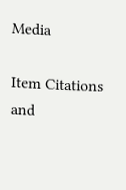Media

Item Citations and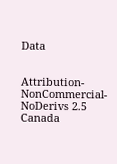Data


Attribution-NonCommercial-NoDerivs 2.5 Canada